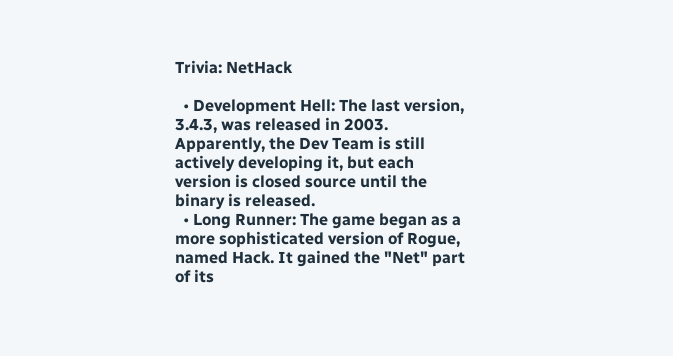Trivia: NetHack

  • Development Hell: The last version, 3.4.3, was released in 2003. Apparently, the Dev Team is still actively developing it, but each version is closed source until the binary is released.
  • Long Runner: The game began as a more sophisticated version of Rogue, named Hack. It gained the "Net" part of its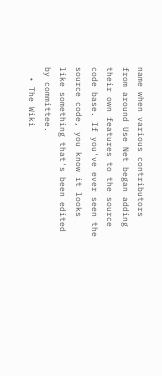name when various contributors from around Use Net began adding their own features to the source code base. If you've ever seen the source code, you know it looks like something that's been edited by committee.
  • The Wiki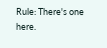Rule: There's one here.